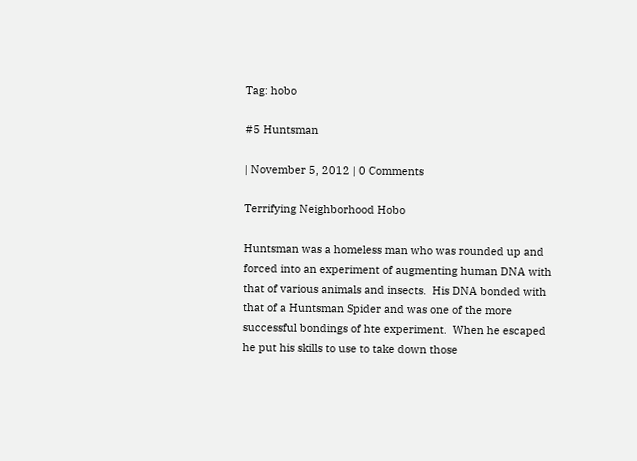Tag: hobo

#5 Huntsman

| November 5, 2012 | 0 Comments

Terrifying Neighborhood Hobo

Huntsman was a homeless man who was rounded up and forced into an experiment of augmenting human DNA with that of various animals and insects.  His DNA bonded with that of a Huntsman Spider and was one of the more successful bondings of hte experiment.  When he escaped he put his skills to use to take down those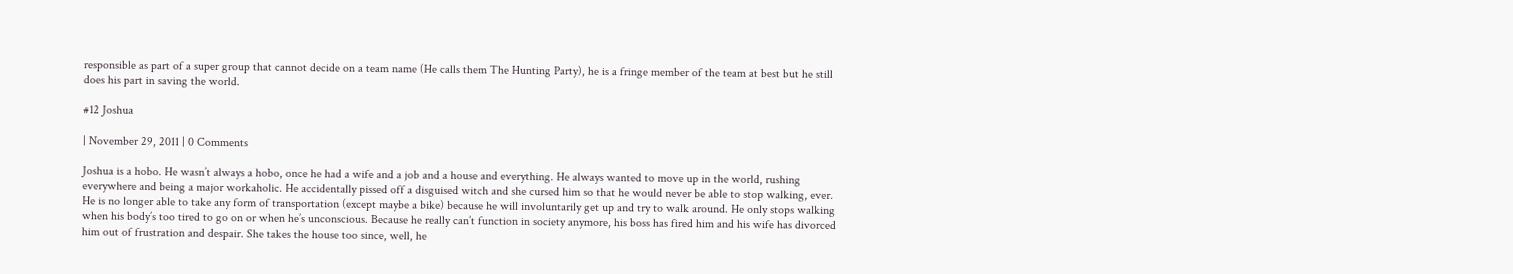responsible as part of a super group that cannot decide on a team name (He calls them The Hunting Party), he is a fringe member of the team at best but he still does his part in saving the world.

#12 Joshua

| November 29, 2011 | 0 Comments

Joshua is a hobo. He wasn’t always a hobo, once he had a wife and a job and a house and everything. He always wanted to move up in the world, rushing everywhere and being a major workaholic. He accidentally pissed off a disguised witch and she cursed him so that he would never be able to stop walking, ever. He is no longer able to take any form of transportation (except maybe a bike) because he will involuntarily get up and try to walk around. He only stops walking when his body’s too tired to go on or when he’s unconscious. Because he really can’t function in society anymore, his boss has fired him and his wife has divorced him out of frustration and despair. She takes the house too since, well, he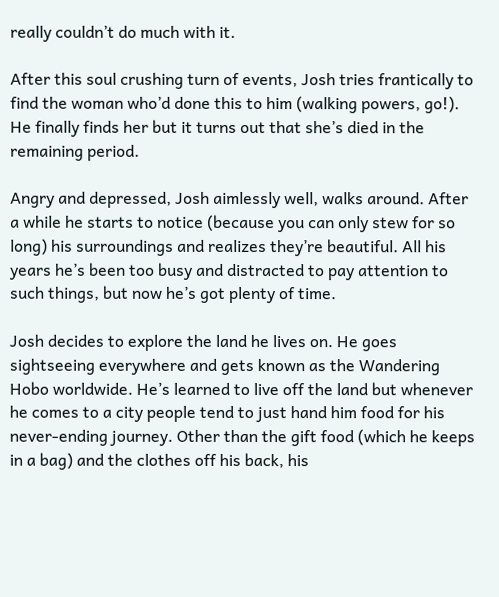really couldn’t do much with it.

After this soul crushing turn of events, Josh tries frantically to find the woman who’d done this to him (walking powers, go!). He finally finds her but it turns out that she’s died in the remaining period.

Angry and depressed, Josh aimlessly well, walks around. After a while he starts to notice (because you can only stew for so long) his surroundings and realizes they’re beautiful. All his years he’s been too busy and distracted to pay attention to such things, but now he’s got plenty of time.

Josh decides to explore the land he lives on. He goes sightseeing everywhere and gets known as the Wandering Hobo worldwide. He’s learned to live off the land but whenever he comes to a city people tend to just hand him food for his never-ending journey. Other than the gift food (which he keeps in a bag) and the clothes off his back, his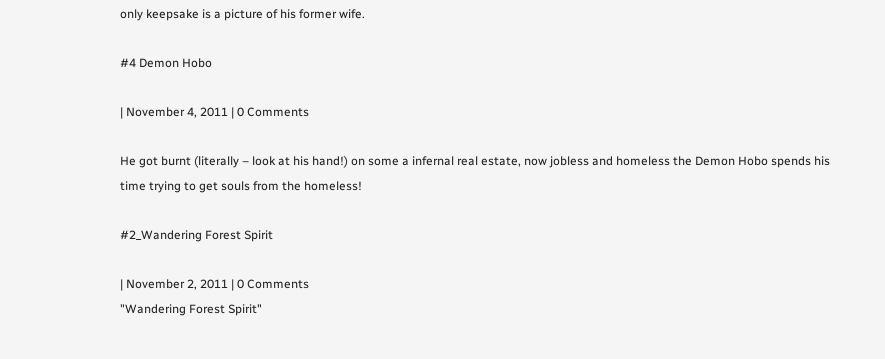only keepsake is a picture of his former wife.

#4 Demon Hobo

| November 4, 2011 | 0 Comments

He got burnt (literally – look at his hand!) on some a infernal real estate, now jobless and homeless the Demon Hobo spends his time trying to get souls from the homeless!

#2_Wandering Forest Spirit

| November 2, 2011 | 0 Comments
"Wandering Forest Spirit"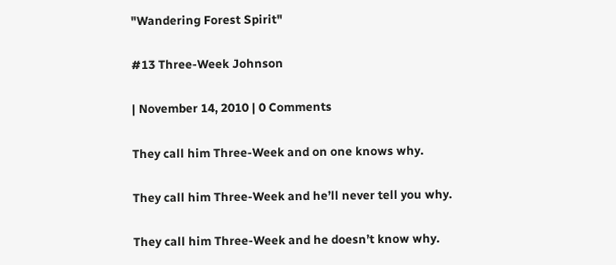"Wandering Forest Spirit"

#13 Three-Week Johnson

| November 14, 2010 | 0 Comments

They call him Three-Week and on one knows why.

They call him Three-Week and he’ll never tell you why.

They call him Three-Week and he doesn’t know why.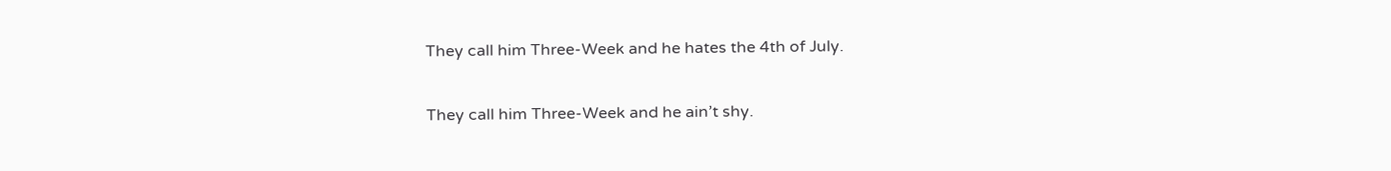They call him Three-Week and he hates the 4th of July.

They call him Three-Week and he ain’t shy.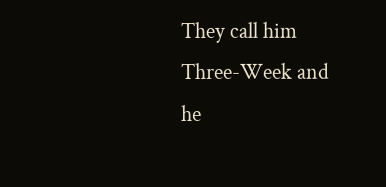They call him Three-Week and he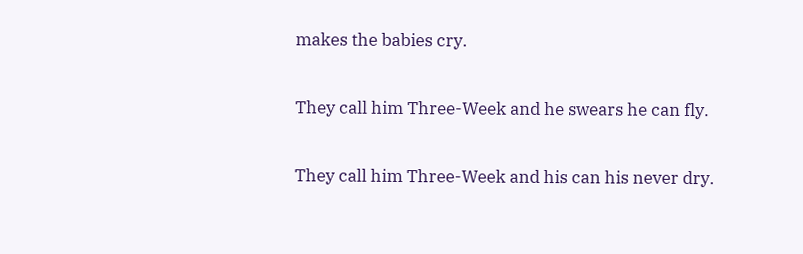makes the babies cry.

They call him Three-Week and he swears he can fly.

They call him Three-Week and his can his never dry.